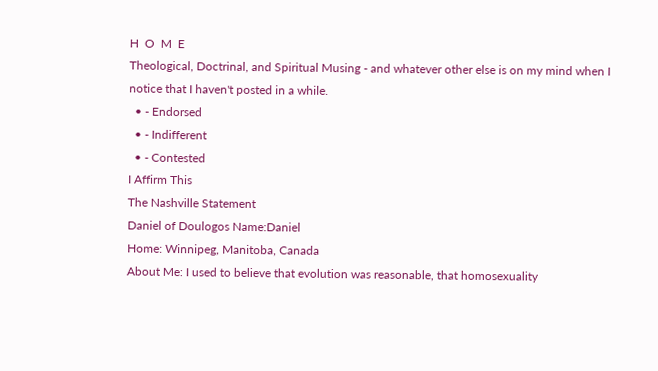H  O  M  E
Theological, Doctrinal, and Spiritual Musing - and whatever other else is on my mind when I notice that I haven't posted in a while.
  • - Endorsed
  • - Indifferent
  • - Contested
I Affirm This
The Nashville Statement
Daniel of Doulogos Name:Daniel
Home: Winnipeg, Manitoba, Canada
About Me: I used to believe that evolution was reasonable, that homosexuality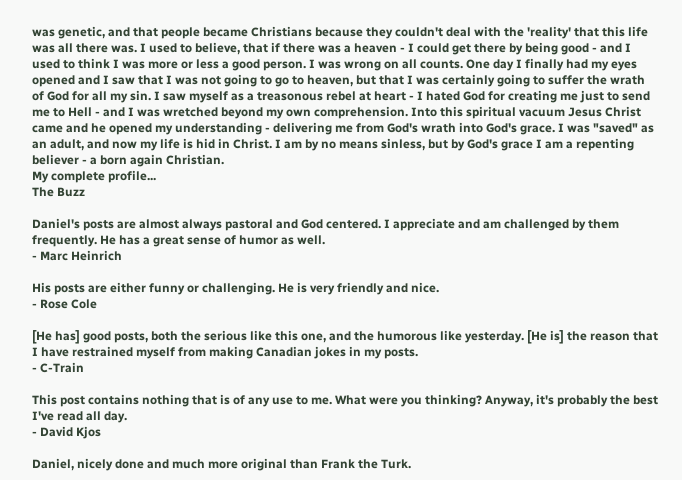was genetic, and that people became Christians because they couldn't deal with the 'reality' that this life was all there was. I used to believe, that if there was a heaven - I could get there by being good - and I used to think I was more or less a good person. I was wrong on all counts. One day I finally had my eyes opened and I saw that I was not going to go to heaven, but that I was certainly going to suffer the wrath of God for all my sin. I saw myself as a treasonous rebel at heart - I hated God for creating me just to send me to Hell - and I was wretched beyond my own comprehension. Into this spiritual vacuum Jesus Christ came and he opened my understanding - delivering me from God's wrath into God's grace. I was "saved" as an adult, and now my life is hid in Christ. I am by no means sinless, but by God's grace I am a repenting believer - a born again Christian.
My complete profile...
The Buzz

Daniel's posts are almost always pastoral and God centered. I appreciate and am challenged by them frequently. He has a great sense of humor as well.
- Marc Heinrich

His posts are either funny or challenging. He is very friendly and nice.
- Rose Cole

[He has] good posts, both the serious like this one, and the humorous like yesterday. [He is] the reason that I have restrained myself from making Canadian jokes in my posts.
- C-Train

This post contains nothing that is of any use to me. What were you thinking? Anyway, it's probably the best I've read all day.
- David Kjos

Daniel, nicely done and much more original than Frank the Turk.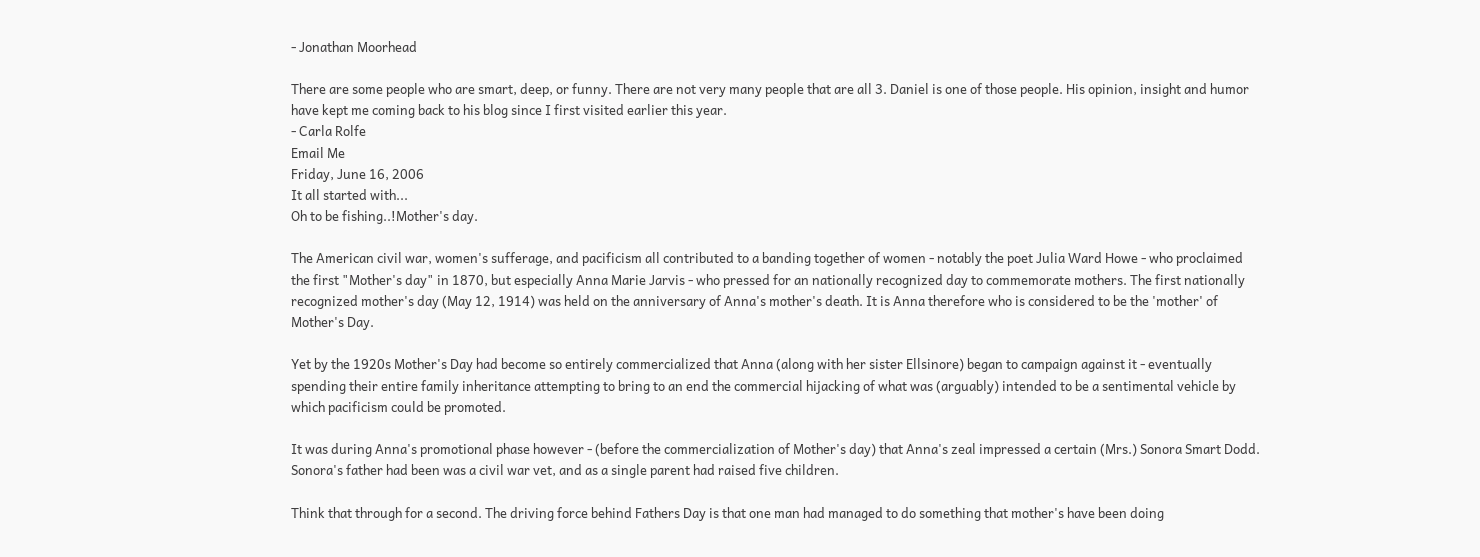- Jonathan Moorhead

There are some people who are smart, deep, or funny. There are not very many people that are all 3. Daniel is one of those people. His opinion, insight and humor have kept me coming back to his blog since I first visited earlier this year.
- Carla Rolfe
Email Me
Friday, June 16, 2006
It all started with...
Oh to be fishing..!Mother's day.

The American civil war, women's sufferage, and pacificism all contributed to a banding together of women - notably the poet Julia Ward Howe - who proclaimed the first "Mother's day" in 1870, but especially Anna Marie Jarvis - who pressed for an nationally recognized day to commemorate mothers. The first nationally recognized mother's day (May 12, 1914) was held on the anniversary of Anna's mother's death. It is Anna therefore who is considered to be the 'mother' of Mother's Day.

Yet by the 1920s Mother's Day had become so entirely commercialized that Anna (along with her sister Ellsinore) began to campaign against it - eventually spending their entire family inheritance attempting to bring to an end the commercial hijacking of what was (arguably) intended to be a sentimental vehicle by which pacificism could be promoted.

It was during Anna's promotional phase however - (before the commercialization of Mother's day) that Anna's zeal impressed a certain (Mrs.) Sonora Smart Dodd. Sonora's father had been was a civil war vet, and as a single parent had raised five children.

Think that through for a second. The driving force behind Fathers Day is that one man had managed to do something that mother's have been doing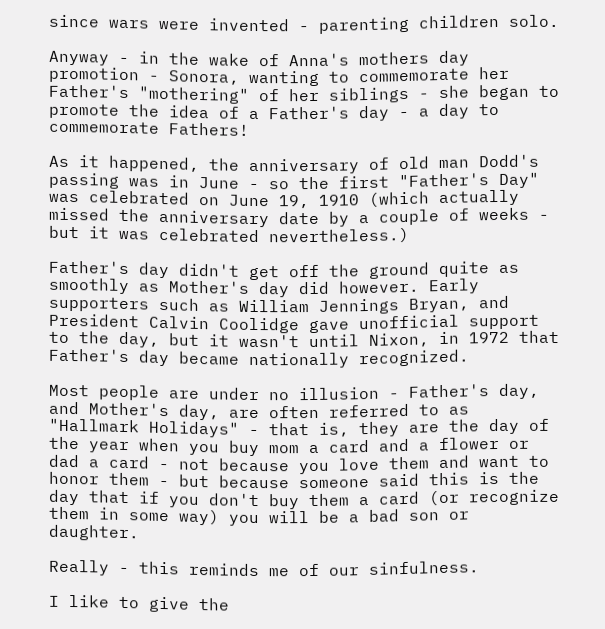since wars were invented - parenting children solo.

Anyway - in the wake of Anna's mothers day promotion - Sonora, wanting to commemorate her Father's "mothering" of her siblings - she began to promote the idea of a Father's day - a day to commemorate Fathers!

As it happened, the anniversary of old man Dodd's passing was in June - so the first "Father's Day" was celebrated on June 19, 1910 (which actually missed the anniversary date by a couple of weeks - but it was celebrated nevertheless.)

Father's day didn't get off the ground quite as smoothly as Mother's day did however. Early supporters such as William Jennings Bryan, and President Calvin Coolidge gave unofficial support to the day, but it wasn't until Nixon, in 1972 that Father's day became nationally recognized.

Most people are under no illusion - Father's day, and Mother's day, are often referred to as "Hallmark Holidays" - that is, they are the day of the year when you buy mom a card and a flower or dad a card - not because you love them and want to honor them - but because someone said this is the day that if you don't buy them a card (or recognize them in some way) you will be a bad son or daughter.

Really - this reminds me of our sinfulness.

I like to give the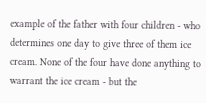example of the father with four children - who determines one day to give three of them ice cream. None of the four have done anything to warrant the ice cream - but the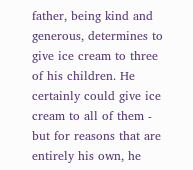father, being kind and generous, determines to give ice cream to three of his children. He certainly could give ice cream to all of them - but for reasons that are entirely his own, he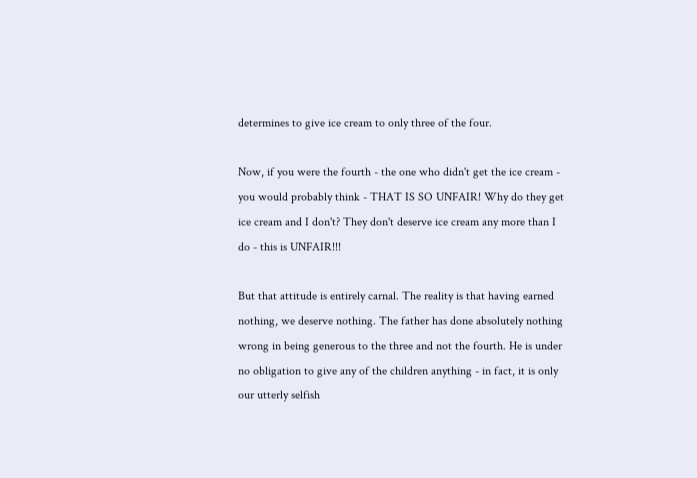determines to give ice cream to only three of the four.

Now, if you were the fourth - the one who didn't get the ice cream - you would probably think - THAT IS SO UNFAIR! Why do they get ice cream and I don't? They don't deserve ice cream any more than I do - this is UNFAIR!!!

But that attitude is entirely carnal. The reality is that having earned nothing, we deserve nothing. The father has done absolutely nothing wrong in being generous to the three and not the fourth. He is under no obligation to give any of the children anything - in fact, it is only our utterly selfish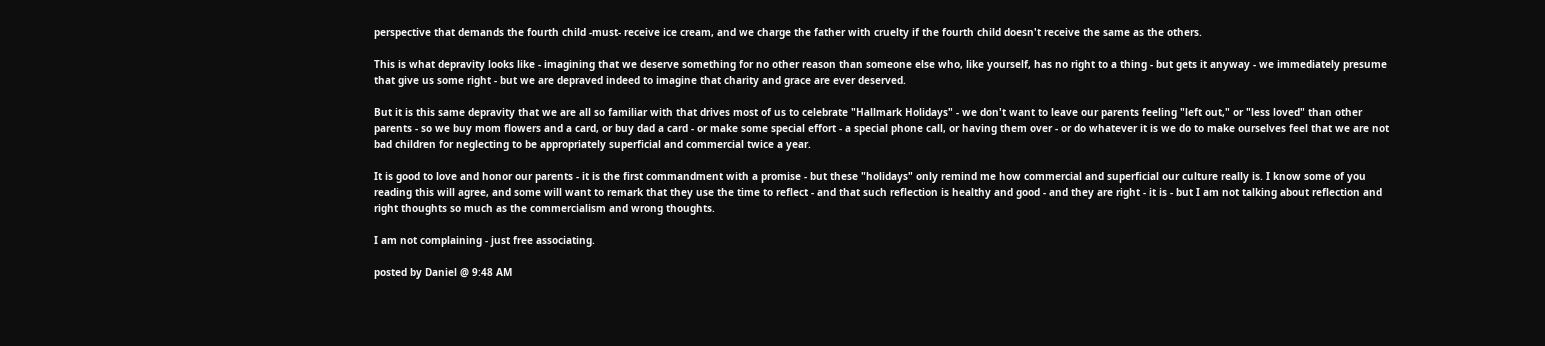perspective that demands the fourth child -must- receive ice cream, and we charge the father with cruelty if the fourth child doesn't receive the same as the others.

This is what depravity looks like - imagining that we deserve something for no other reason than someone else who, like yourself, has no right to a thing - but gets it anyway - we immediately presume that give us some right - but we are depraved indeed to imagine that charity and grace are ever deserved.

But it is this same depravity that we are all so familiar with that drives most of us to celebrate "Hallmark Holidays" - we don't want to leave our parents feeling "left out," or "less loved" than other parents - so we buy mom flowers and a card, or buy dad a card - or make some special effort - a special phone call, or having them over - or do whatever it is we do to make ourselves feel that we are not bad children for neglecting to be appropriately superficial and commercial twice a year.

It is good to love and honor our parents - it is the first commandment with a promise - but these "holidays" only remind me how commercial and superficial our culture really is. I know some of you reading this will agree, and some will want to remark that they use the time to reflect - and that such reflection is healthy and good - and they are right - it is - but I am not talking about reflection and right thoughts so much as the commercialism and wrong thoughts.

I am not complaining - just free associating.

posted by Daniel @ 9:48 AM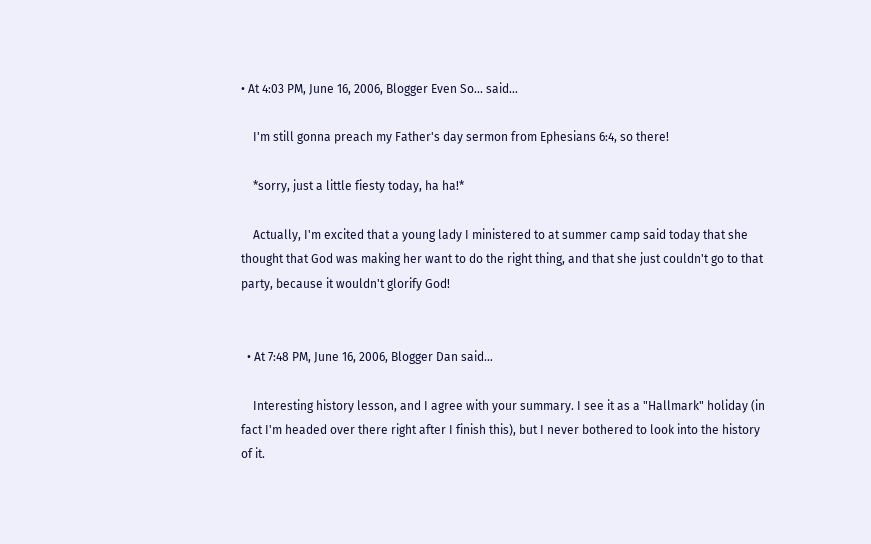• At 4:03 PM, June 16, 2006, Blogger Even So... said…

    I'm still gonna preach my Father's day sermon from Ephesians 6:4, so there!

    *sorry, just a little fiesty today, ha ha!*

    Actually, I'm excited that a young lady I ministered to at summer camp said today that she thought that God was making her want to do the right thing, and that she just couldn't go to that party, because it wouldn't glorify God!


  • At 7:48 PM, June 16, 2006, Blogger Dan said…

    Interesting history lesson, and I agree with your summary. I see it as a "Hallmark" holiday (in fact I'm headed over there right after I finish this), but I never bothered to look into the history of it.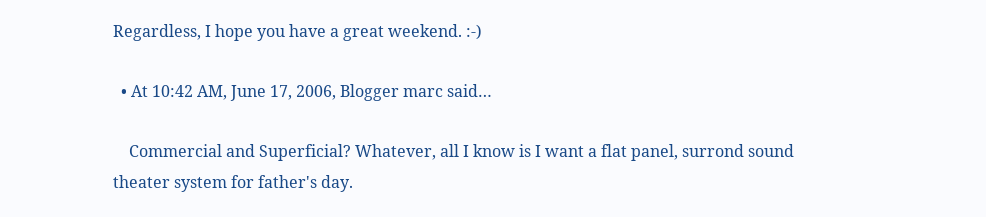Regardless, I hope you have a great weekend. :-)

  • At 10:42 AM, June 17, 2006, Blogger marc said…

    Commercial and Superficial? Whatever, all I know is I want a flat panel, surrond sound theater system for father's day.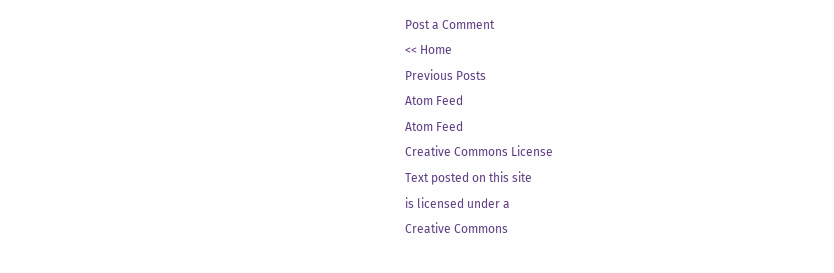Post a Comment
<< Home
Previous Posts
Atom Feed
Atom Feed
Creative Commons License
Text posted on this site
is licensed under a
Creative Commons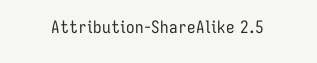Attribution-ShareAlike 2.5